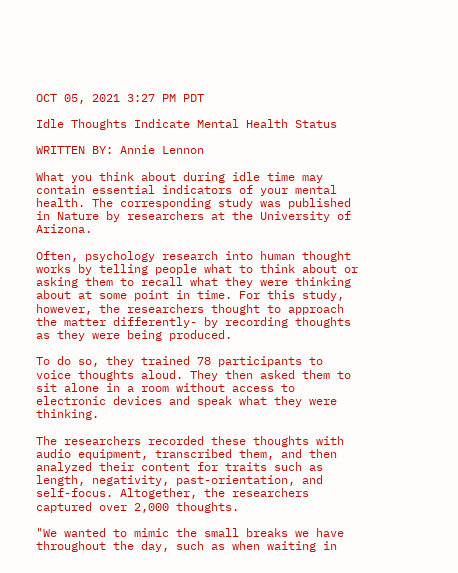OCT 05, 2021 3:27 PM PDT

Idle Thoughts Indicate Mental Health Status

WRITTEN BY: Annie Lennon

What you think about during idle time may contain essential indicators of your mental health. The corresponding study was published in Nature by researchers at the University of Arizona.

Often, psychology research into human thought works by telling people what to think about or asking them to recall what they were thinking about at some point in time. For this study, however, the researchers thought to approach the matter differently- by recording thoughts as they were being produced.

To do so, they trained 78 participants to voice thoughts aloud. They then asked them to sit alone in a room without access to electronic devices and speak what they were thinking.

The researchers recorded these thoughts with audio equipment, transcribed them, and then analyzed their content for traits such as length, negativity, past-orientation, and self-focus. Altogether, the researchers captured over 2,000 thoughts.

"We wanted to mimic the small breaks we have throughout the day, such as when waiting in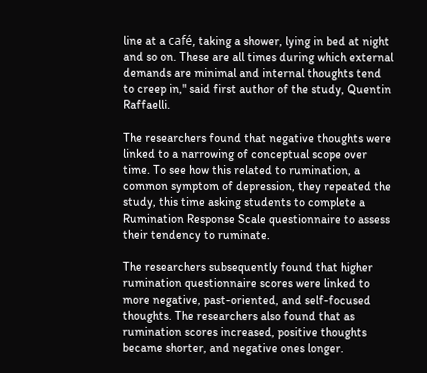line at a café, taking a shower, lying in bed at night and so on. These are all times during which external demands are minimal and internal thoughts tend to creep in," said first author of the study, Quentin Raffaelli.

The researchers found that negative thoughts were linked to a narrowing of conceptual scope over time. To see how this related to rumination, a common symptom of depression, they repeated the study, this time asking students to complete a Rumination Response Scale questionnaire to assess their tendency to ruminate.

The researchers subsequently found that higher rumination questionnaire scores were linked to more negative, past-oriented, and self-focused thoughts. The researchers also found that as rumination scores increased, positive thoughts became shorter, and negative ones longer.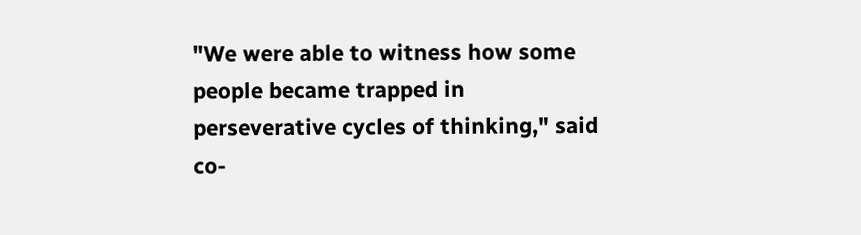"We were able to witness how some people became trapped in perseverative cycles of thinking," said co-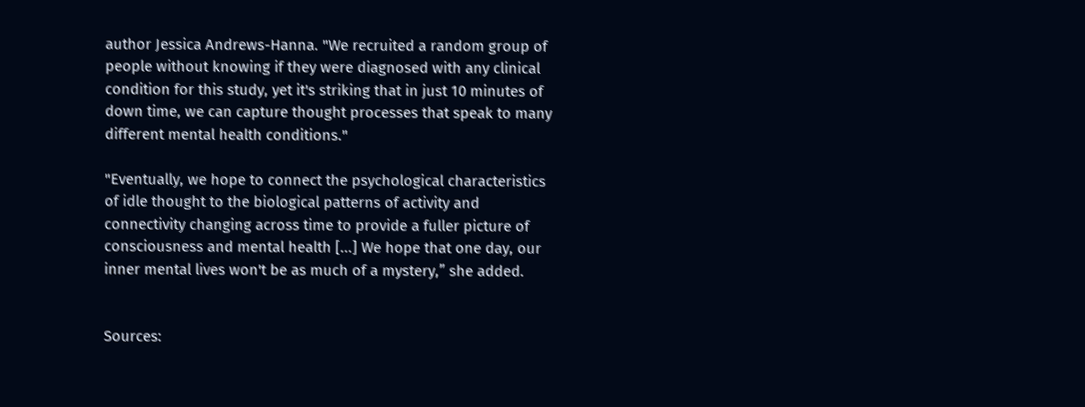author Jessica Andrews-Hanna. "We recruited a random group of people without knowing if they were diagnosed with any clinical condition for this study, yet it's striking that in just 10 minutes of down time, we can capture thought processes that speak to many different mental health conditions."

"Eventually, we hope to connect the psychological characteristics of idle thought to the biological patterns of activity and connectivity changing across time to provide a fuller picture of consciousness and mental health [...] We hope that one day, our inner mental lives won't be as much of a mystery,” she added.


Sources: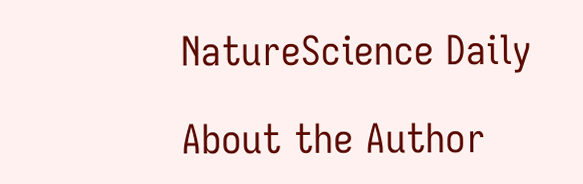NatureScience Daily

About the Author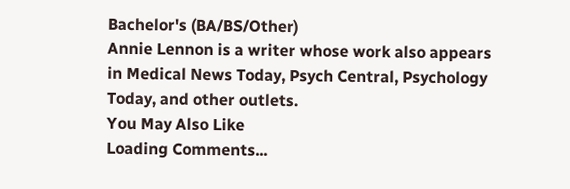Bachelor's (BA/BS/Other)
Annie Lennon is a writer whose work also appears in Medical News Today, Psych Central, Psychology Today, and other outlets.
You May Also Like
Loading Comments...